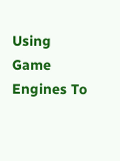Using Game Engines To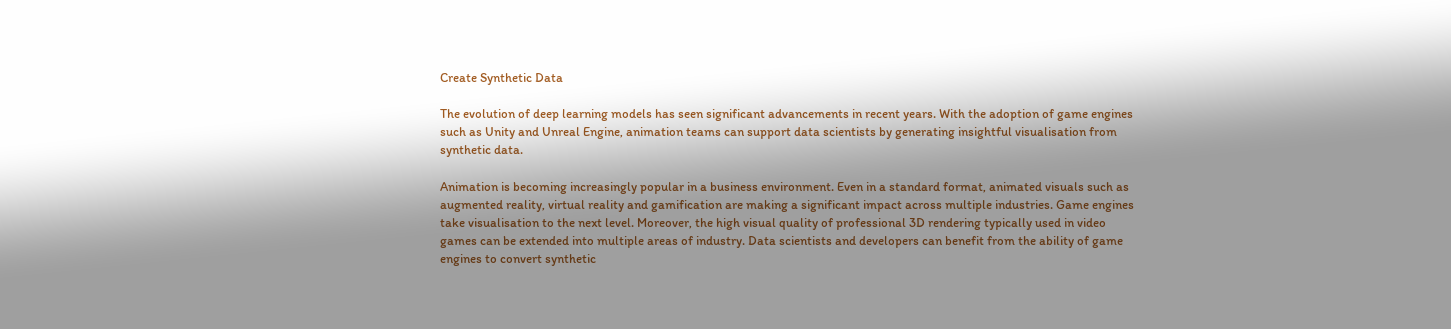Create Synthetic Data

The evolution of deep learning models has seen significant advancements in recent years. With the adoption of game engines such as Unity and Unreal Engine, animation teams can support data scientists by generating insightful visualisation from synthetic data.

Animation is becoming increasingly popular in a business environment. Even in a standard format, animated visuals such as augmented reality, virtual reality and gamification are making a significant impact across multiple industries. Game engines take visualisation to the next level. Moreover, the high visual quality of professional 3D rendering typically used in video games can be extended into multiple areas of industry. Data scientists and developers can benefit from the ability of game engines to convert synthetic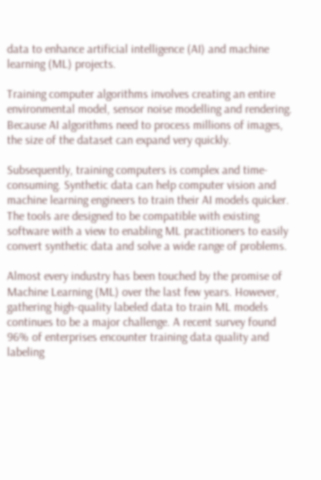data to enhance artificial intelligence (AI) and machine learning (ML) projects.

Training computer algorithms involves creating an entire environmental model, sensor noise modelling and rendering. Because AI algorithms need to process millions of images, the size of the dataset can expand very quickly.

Subsequently, training computers is complex and time-consuming. Synthetic data can help computer vision and machine learning engineers to train their AI models quicker. The tools are designed to be compatible with existing software with a view to enabling ML practitioners to easily convert synthetic data and solve a wide range of problems.

Almost every industry has been touched by the promise of Machine Learning (ML) over the last few years. However, gathering high-quality labeled data to train ML models continues to be a major challenge. A recent survey found 96% of enterprises encounter training data quality and labeling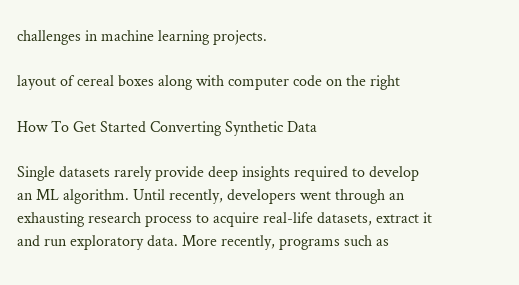challenges in machine learning projects.

layout of cereal boxes along with computer code on the right

How To Get Started Converting Synthetic Data

Single datasets rarely provide deep insights required to develop an ML algorithm. Until recently, developers went through an exhausting research process to acquire real-life datasets, extract it and run exploratory data. More recently, programs such as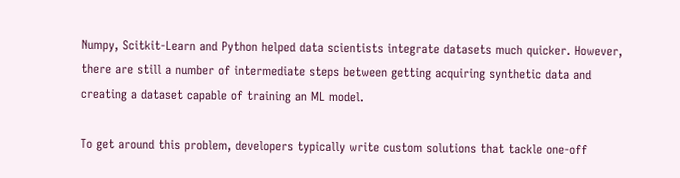Numpy, Scitkit-Learn and Python helped data scientists integrate datasets much quicker. However, there are still a number of intermediate steps between getting acquiring synthetic data and creating a dataset capable of training an ML model.

To get around this problem, developers typically write custom solutions that tackle one-off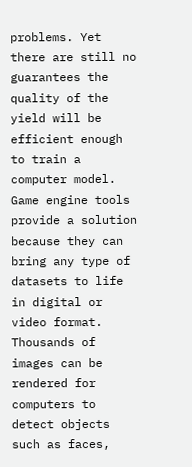problems. Yet there are still no guarantees the quality of the yield will be efficient enough to train a computer model. Game engine tools provide a solution because they can bring any type of datasets to life in digital or video format. Thousands of images can be rendered for computers to detect objects such as faces,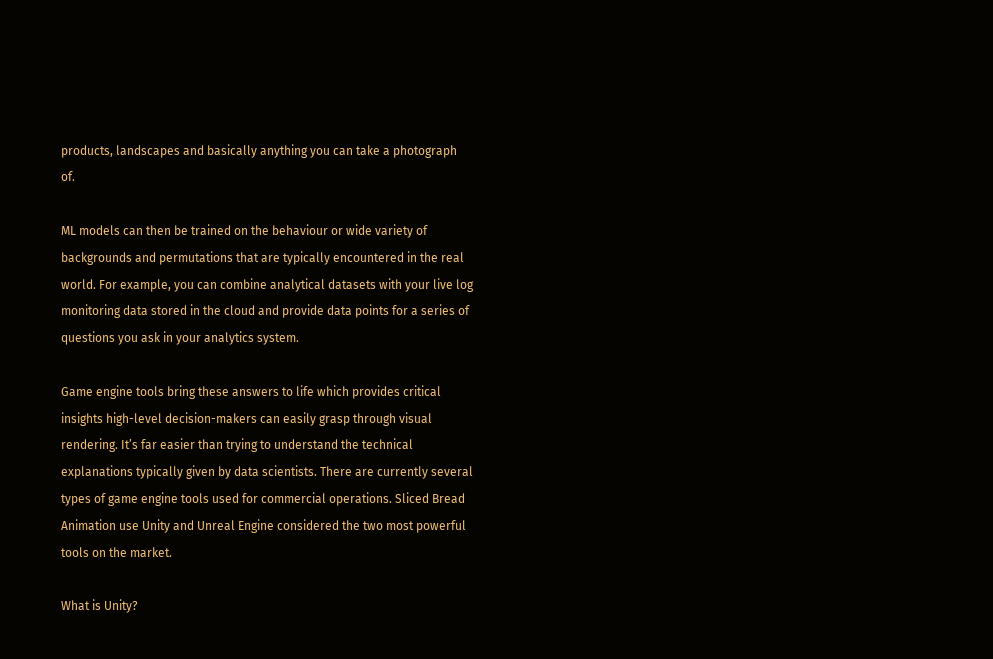products, landscapes and basically anything you can take a photograph of.

ML models can then be trained on the behaviour or wide variety of backgrounds and permutations that are typically encountered in the real world. For example, you can combine analytical datasets with your live log monitoring data stored in the cloud and provide data points for a series of questions you ask in your analytics system.

Game engine tools bring these answers to life which provides critical insights high-level decision-makers can easily grasp through visual rendering. It’s far easier than trying to understand the technical explanations typically given by data scientists. There are currently several types of game engine tools used for commercial operations. Sliced Bread Animation use Unity and Unreal Engine considered the two most powerful tools on the market.

What is Unity?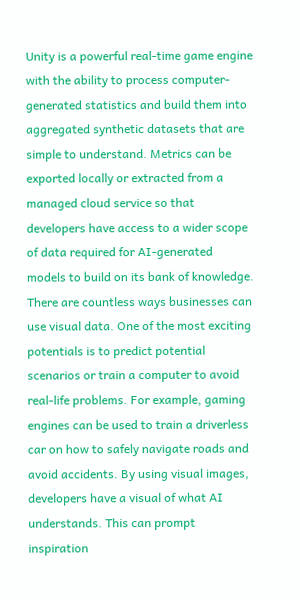Unity is a powerful real-time game engine with the ability to process computer-generated statistics and build them into aggregated synthetic datasets that are simple to understand. Metrics can be exported locally or extracted from a managed cloud service so that developers have access to a wider scope of data required for AI-generated models to build on its bank of knowledge. There are countless ways businesses can use visual data. One of the most exciting potentials is to predict potential scenarios or train a computer to avoid real-life problems. For example, gaming engines can be used to train a driverless car on how to safely navigate roads and avoid accidents. By using visual images, developers have a visual of what AI understands. This can prompt inspiration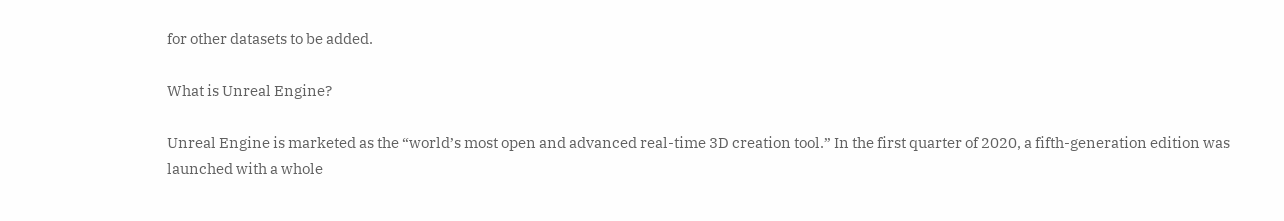for other datasets to be added.

What is Unreal Engine?

Unreal Engine is marketed as the “world’s most open and advanced real-time 3D creation tool.” In the first quarter of 2020, a fifth-generation edition was launched with a whole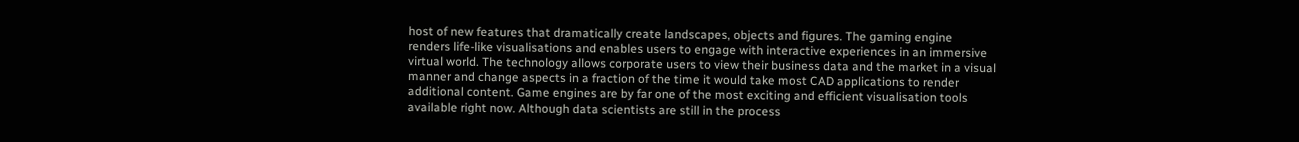host of new features that dramatically create landscapes, objects and figures. The gaming engine renders life-like visualisations and enables users to engage with interactive experiences in an immersive virtual world. The technology allows corporate users to view their business data and the market in a visual manner and change aspects in a fraction of the time it would take most CAD applications to render additional content. Game engines are by far one of the most exciting and efficient visualisation tools available right now. Although data scientists are still in the process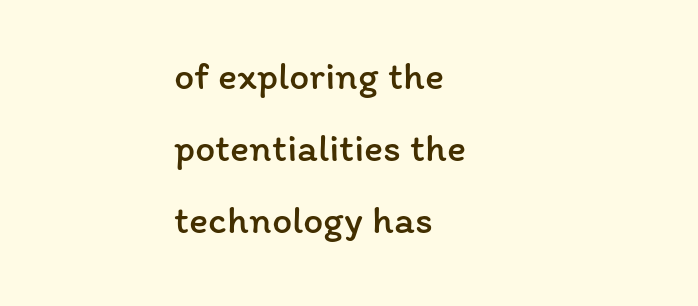of exploring the potentialities the technology has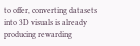to offer, converting datasets into 3D visuals is already producing rewarding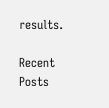results.

Recent Posts